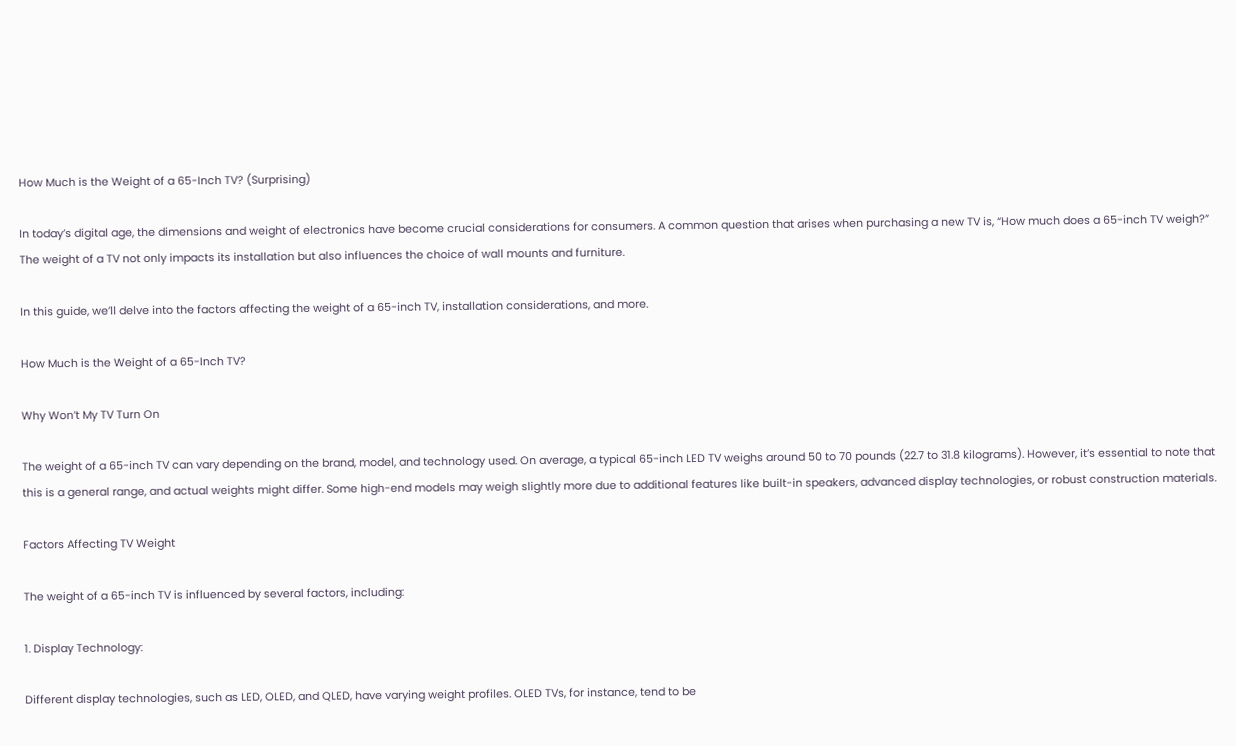How Much is the Weight of a 65-Inch TV? (Surprising)

In today’s digital age, the dimensions and weight of electronics have become crucial considerations for consumers. A common question that arises when purchasing a new TV is, “How much does a 65-inch TV weigh?” The weight of a TV not only impacts its installation but also influences the choice of wall mounts and furniture.

In this guide, we’ll delve into the factors affecting the weight of a 65-inch TV, installation considerations, and more.

How Much is the Weight of a 65-Inch TV?

Why Won’t My TV Turn On

The weight of a 65-inch TV can vary depending on the brand, model, and technology used. On average, a typical 65-inch LED TV weighs around 50 to 70 pounds (22.7 to 31.8 kilograms). However, it’s essential to note that this is a general range, and actual weights might differ. Some high-end models may weigh slightly more due to additional features like built-in speakers, advanced display technologies, or robust construction materials.

Factors Affecting TV Weight

The weight of a 65-inch TV is influenced by several factors, including:

1. Display Technology:

Different display technologies, such as LED, OLED, and QLED, have varying weight profiles. OLED TVs, for instance, tend to be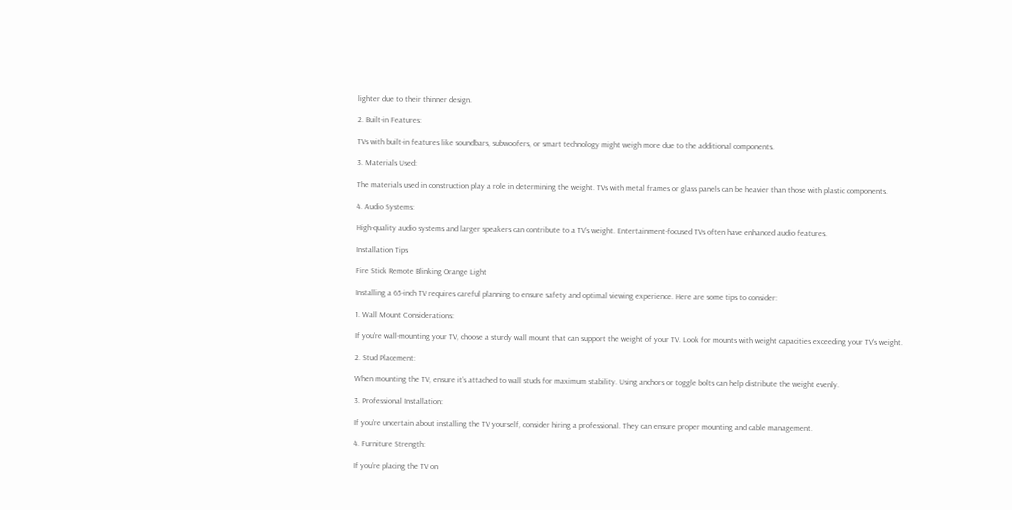lighter due to their thinner design.

2. Built-in Features:

TVs with built-in features like soundbars, subwoofers, or smart technology might weigh more due to the additional components.

3. Materials Used:

The materials used in construction play a role in determining the weight. TVs with metal frames or glass panels can be heavier than those with plastic components.

4. Audio Systems:

High-quality audio systems and larger speakers can contribute to a TV’s weight. Entertainment-focused TVs often have enhanced audio features.

Installation Tips

Fire Stick Remote Blinking Orange Light

Installing a 65-inch TV requires careful planning to ensure safety and optimal viewing experience. Here are some tips to consider:

1. Wall Mount Considerations:

If you’re wall-mounting your TV, choose a sturdy wall mount that can support the weight of your TV. Look for mounts with weight capacities exceeding your TV’s weight.

2. Stud Placement:

When mounting the TV, ensure it’s attached to wall studs for maximum stability. Using anchors or toggle bolts can help distribute the weight evenly.

3. Professional Installation:

If you’re uncertain about installing the TV yourself, consider hiring a professional. They can ensure proper mounting and cable management.

4. Furniture Strength:

If you’re placing the TV on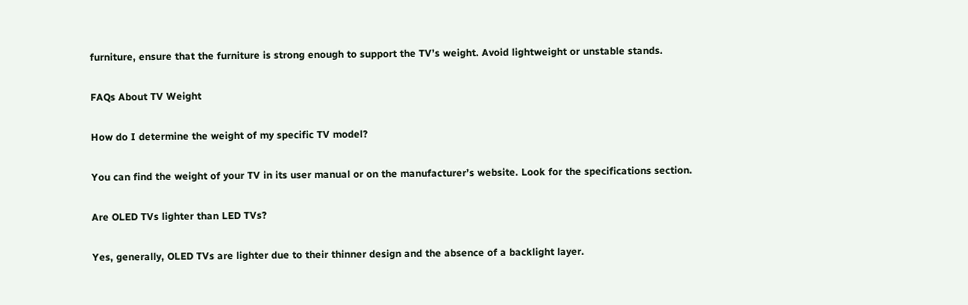furniture, ensure that the furniture is strong enough to support the TV’s weight. Avoid lightweight or unstable stands.

FAQs About TV Weight

How do I determine the weight of my specific TV model?

You can find the weight of your TV in its user manual or on the manufacturer’s website. Look for the specifications section.

Are OLED TVs lighter than LED TVs?

Yes, generally, OLED TVs are lighter due to their thinner design and the absence of a backlight layer.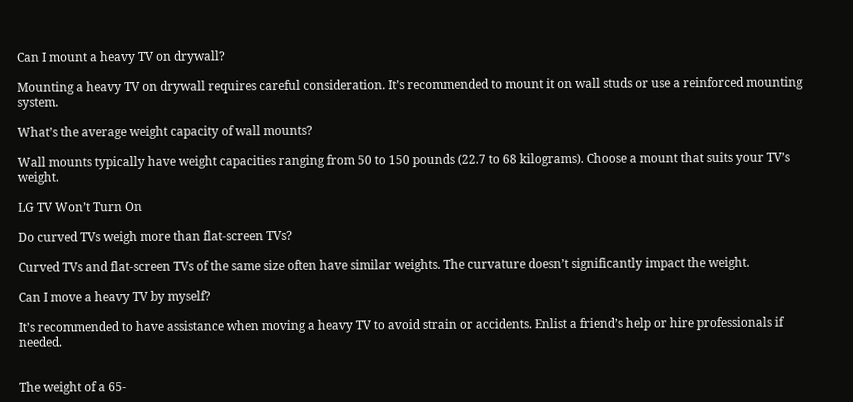Can I mount a heavy TV on drywall?

Mounting a heavy TV on drywall requires careful consideration. It’s recommended to mount it on wall studs or use a reinforced mounting system.

What’s the average weight capacity of wall mounts?

Wall mounts typically have weight capacities ranging from 50 to 150 pounds (22.7 to 68 kilograms). Choose a mount that suits your TV’s weight.

LG TV Won’t Turn On

Do curved TVs weigh more than flat-screen TVs?

Curved TVs and flat-screen TVs of the same size often have similar weights. The curvature doesn’t significantly impact the weight.

Can I move a heavy TV by myself?

It’s recommended to have assistance when moving a heavy TV to avoid strain or accidents. Enlist a friend’s help or hire professionals if needed.


The weight of a 65-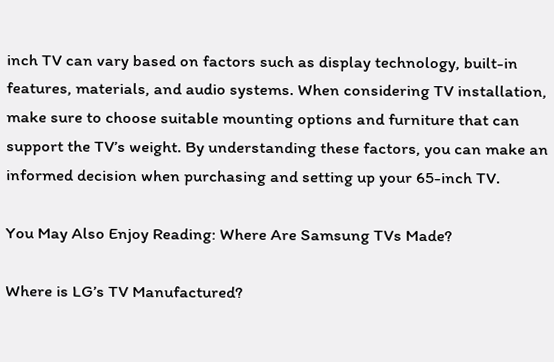inch TV can vary based on factors such as display technology, built-in features, materials, and audio systems. When considering TV installation, make sure to choose suitable mounting options and furniture that can support the TV’s weight. By understanding these factors, you can make an informed decision when purchasing and setting up your 65-inch TV.

You May Also Enjoy Reading: Where Are Samsung TVs Made?

Where is LG’s TV Manufactured?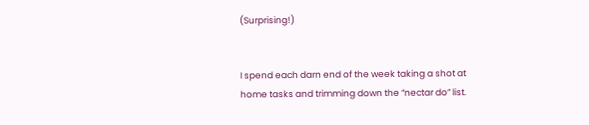(Surprising!)


I spend each darn end of the week taking a shot at home tasks and trimming down the “nectar do” list.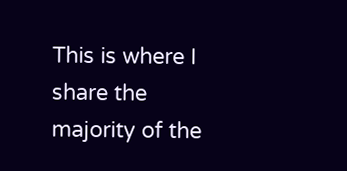This is where I share the majority of the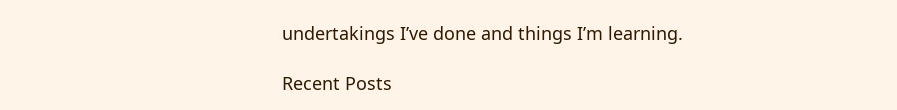undertakings I’ve done and things I’m learning.

Recent Posts